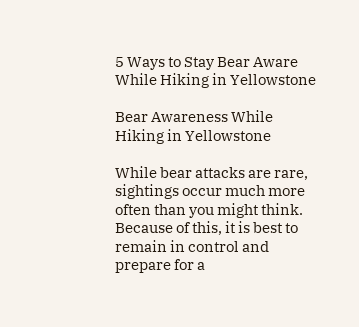5 Ways to Stay Bear Aware While Hiking in Yellowstone

Bear Awareness While Hiking in Yellowstone

While bear attacks are rare, sightings occur much more often than you might think. Because of this, it is best to remain in control and prepare for a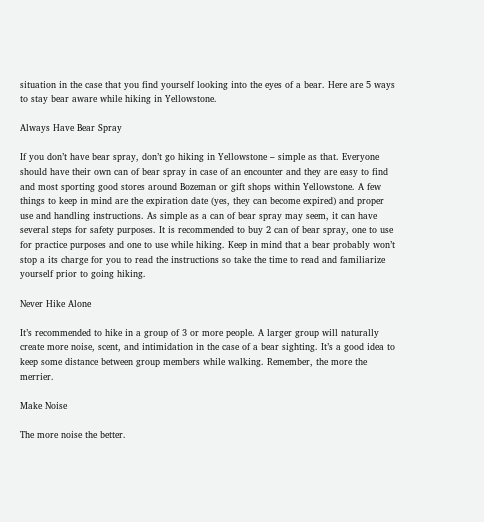situation in the case that you find yourself looking into the eyes of a bear. Here are 5 ways to stay bear aware while hiking in Yellowstone.

Always Have Bear Spray

If you don’t have bear spray, don’t go hiking in Yellowstone – simple as that. Everyone should have their own can of bear spray in case of an encounter and they are easy to find and most sporting good stores around Bozeman or gift shops within Yellowstone. A few things to keep in mind are the expiration date (yes, they can become expired) and proper use and handling instructions. As simple as a can of bear spray may seem, it can have several steps for safety purposes. It is recommended to buy 2 can of bear spray, one to use for practice purposes and one to use while hiking. Keep in mind that a bear probably won’t stop a its charge for you to read the instructions so take the time to read and familiarize yourself prior to going hiking.

Never Hike Alone

It’s recommended to hike in a group of 3 or more people. A larger group will naturally create more noise, scent, and intimidation in the case of a bear sighting. It’s a good idea to keep some distance between group members while walking. Remember, the more the merrier.

Make Noise

The more noise the better.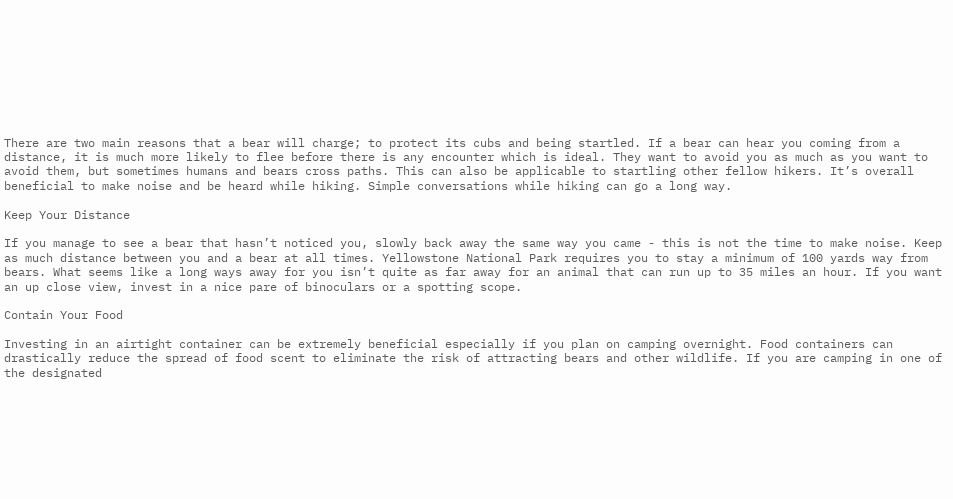There are two main reasons that a bear will charge; to protect its cubs and being startled. If a bear can hear you coming from a distance, it is much more likely to flee before there is any encounter which is ideal. They want to avoid you as much as you want to avoid them, but sometimes humans and bears cross paths. This can also be applicable to startling other fellow hikers. It’s overall beneficial to make noise and be heard while hiking. Simple conversations while hiking can go a long way.

Keep Your Distance

If you manage to see a bear that hasn’t noticed you, slowly back away the same way you came - this is not the time to make noise. Keep as much distance between you and a bear at all times. Yellowstone National Park requires you to stay a minimum of 100 yards way from bears. What seems like a long ways away for you isn’t quite as far away for an animal that can run up to 35 miles an hour. If you want an up close view, invest in a nice pare of binoculars or a spotting scope.

Contain Your Food

Investing in an airtight container can be extremely beneficial especially if you plan on camping overnight. Food containers can drastically reduce the spread of food scent to eliminate the risk of attracting bears and other wildlife. If you are camping in one of the designated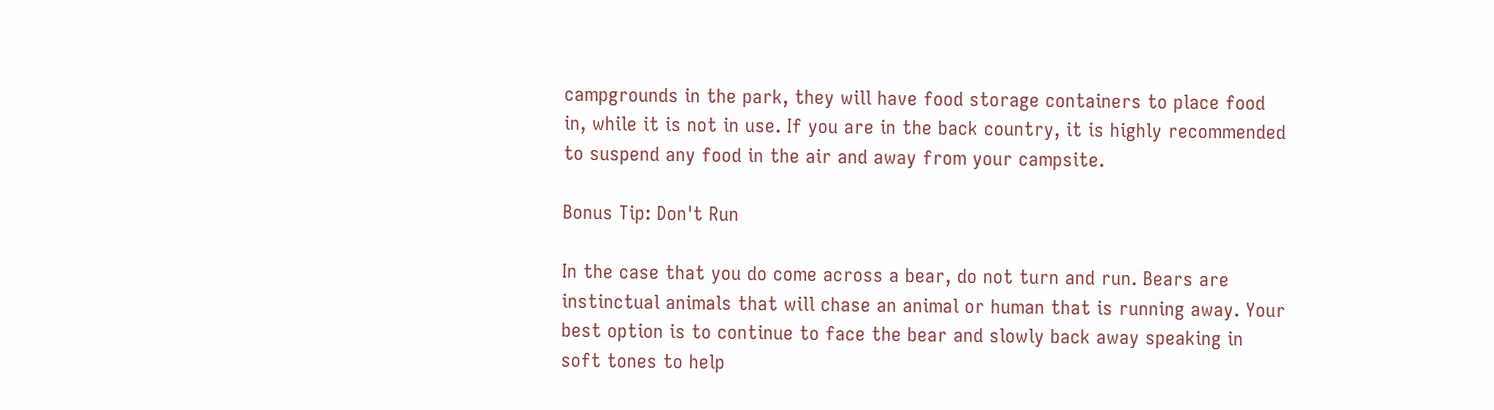campgrounds in the park, they will have food storage containers to place food in, while it is not in use. If you are in the back country, it is highly recommended to suspend any food in the air and away from your campsite.

Bonus Tip: Don't Run

In the case that you do come across a bear, do not turn and run. Bears are instinctual animals that will chase an animal or human that is running away. Your best option is to continue to face the bear and slowly back away speaking in soft tones to help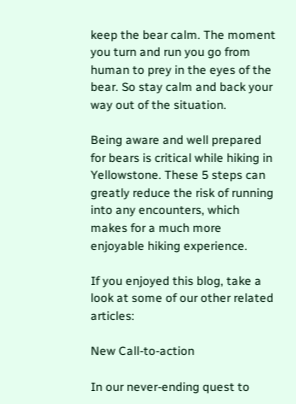keep the bear calm. The moment you turn and run you go from human to prey in the eyes of the bear. So stay calm and back your way out of the situation.

Being aware and well prepared for bears is critical while hiking in Yellowstone. These 5 steps can greatly reduce the risk of running into any encounters, which makes for a much more enjoyable hiking experience.

If you enjoyed this blog, take a look at some of our other related articles:

New Call-to-action

In our never-ending quest to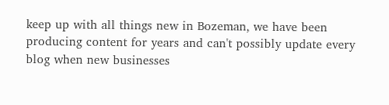keep up with all things new in Bozeman, we have been producing content for years and can't possibly update every blog when new businesses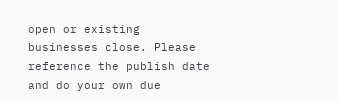open or existing businesses close. Please reference the publish date and do your own due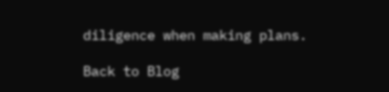diligence when making plans.

Back to Blog